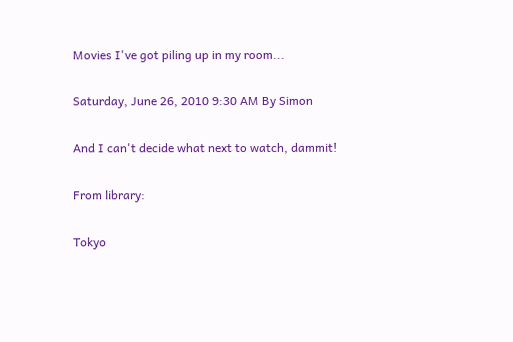Movies I've got piling up in my room...

Saturday, June 26, 2010 9:30 AM By Simon

And I can't decide what next to watch, dammit!

From library:

Tokyo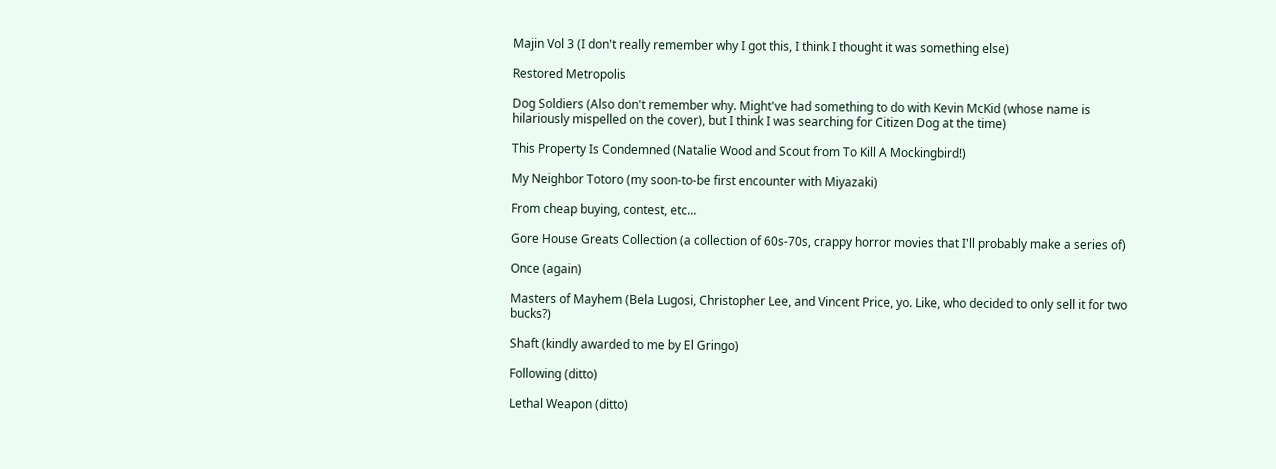Majin Vol 3 (I don't really remember why I got this, I think I thought it was something else)

Restored Metropolis

Dog Soldiers (Also don't remember why. Might've had something to do with Kevin McKid (whose name is hilariously mispelled on the cover), but I think I was searching for Citizen Dog at the time)

This Property Is Condemned (Natalie Wood and Scout from To Kill A Mockingbird!)

My Neighbor Totoro (my soon-to-be first encounter with Miyazaki)

From cheap buying, contest, etc...

Gore House Greats Collection (a collection of 60s-70s, crappy horror movies that I'll probably make a series of)

Once (again)

Masters of Mayhem (Bela Lugosi, Christopher Lee, and Vincent Price, yo. Like, who decided to only sell it for two bucks?)

Shaft (kindly awarded to me by El Gringo)

Following (ditto)

Lethal Weapon (ditto)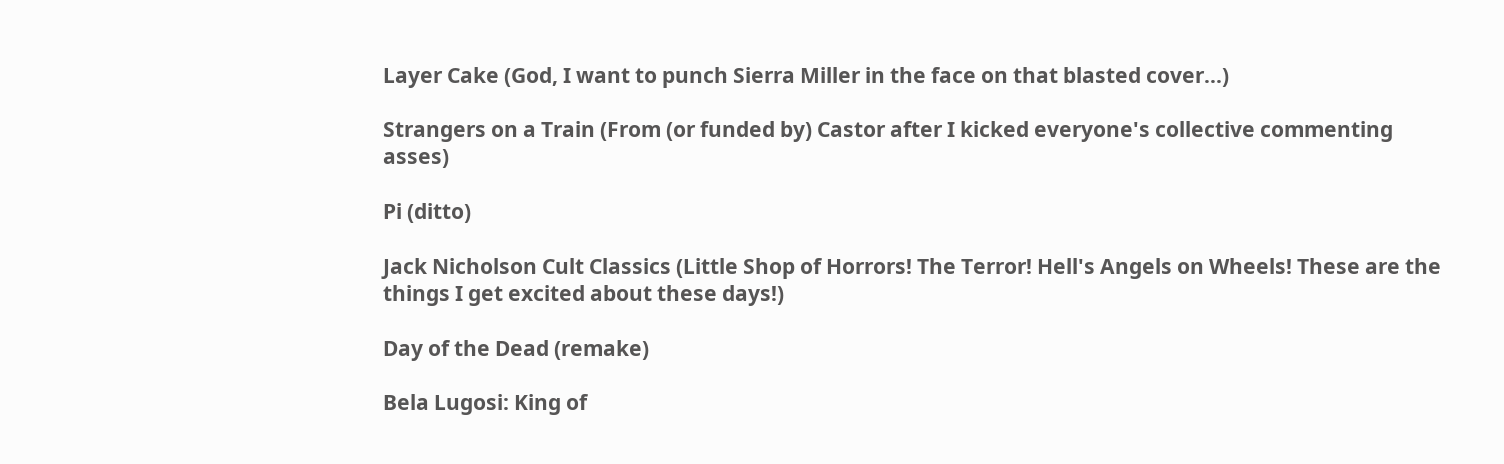Layer Cake (God, I want to punch Sierra Miller in the face on that blasted cover...)

Strangers on a Train (From (or funded by) Castor after I kicked everyone's collective commenting asses)

Pi (ditto)

Jack Nicholson Cult Classics (Little Shop of Horrors! The Terror! Hell's Angels on Wheels! These are the things I get excited about these days!)

Day of the Dead (remake)

Bela Lugosi: King of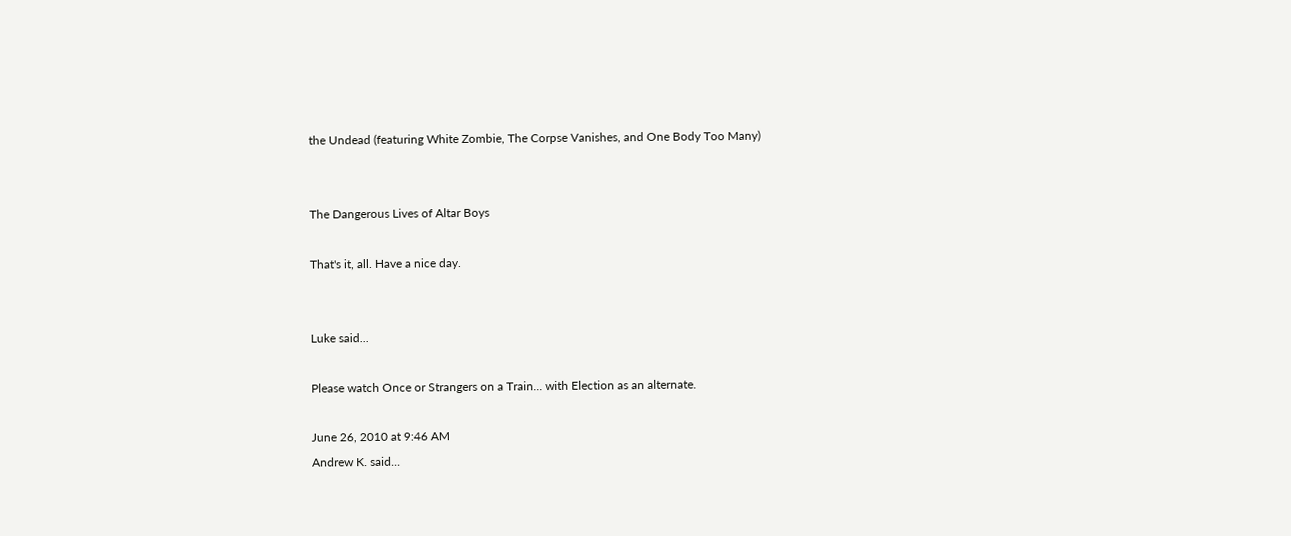the Undead (featuring White Zombie, The Corpse Vanishes, and One Body Too Many)


The Dangerous Lives of Altar Boys

That's it, all. Have a nice day.


Luke said...

Please watch Once or Strangers on a Train... with Election as an alternate.

June 26, 2010 at 9:46 AM
Andrew K. said...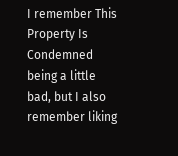I remember This Property Is Condemned being a little bad, but I also remember liking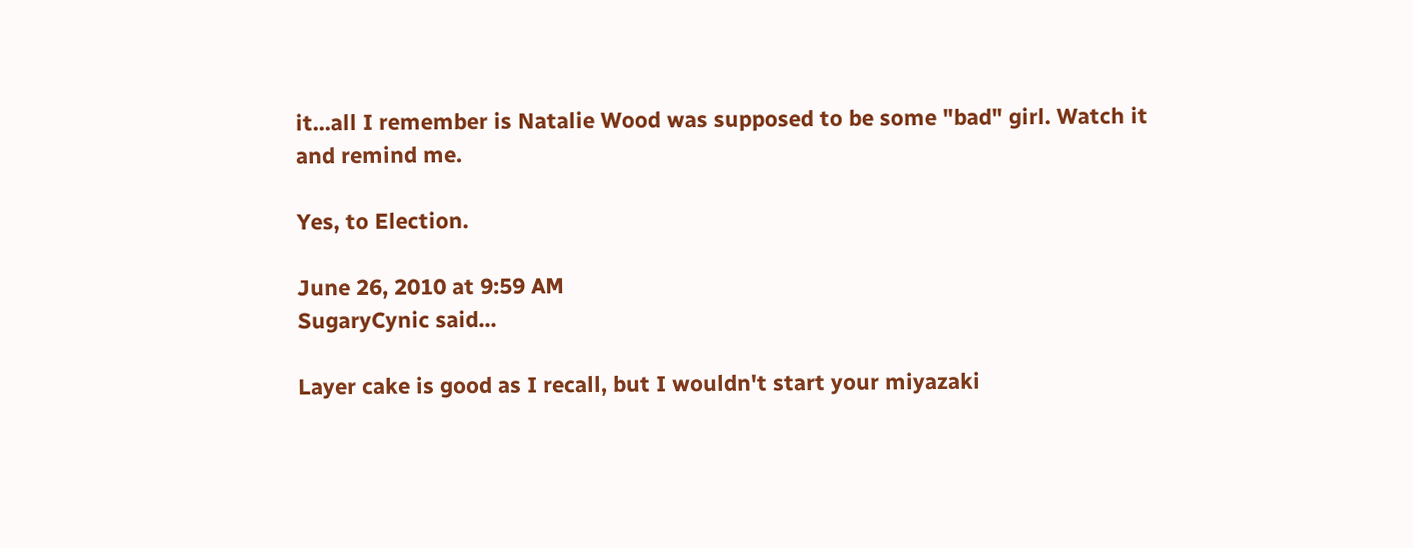it...all I remember is Natalie Wood was supposed to be some "bad" girl. Watch it and remind me.

Yes, to Election.

June 26, 2010 at 9:59 AM
SugaryCynic said...

Layer cake is good as I recall, but I wouldn't start your miyazaki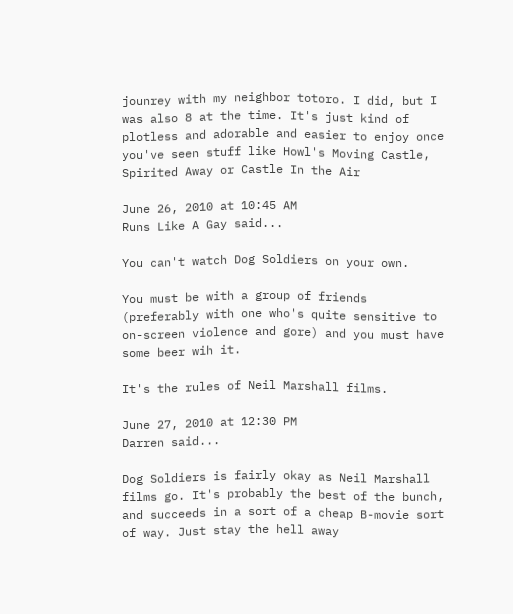jounrey with my neighbor totoro. I did, but I was also 8 at the time. It's just kind of plotless and adorable and easier to enjoy once you've seen stuff like Howl's Moving Castle, Spirited Away or Castle In the Air

June 26, 2010 at 10:45 AM
Runs Like A Gay said...

You can't watch Dog Soldiers on your own.

You must be with a group of friends (preferably with one who's quite sensitive to on-screen violence and gore) and you must have some beer wih it.

It's the rules of Neil Marshall films.

June 27, 2010 at 12:30 PM
Darren said...

Dog Soldiers is fairly okay as Neil Marshall films go. It's probably the best of the bunch, and succeeds in a sort of a cheap B-movie sort of way. Just stay the hell away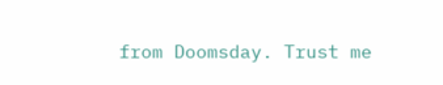from Doomsday. Trust me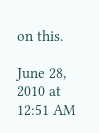on this.

June 28, 2010 at 12:51 AM